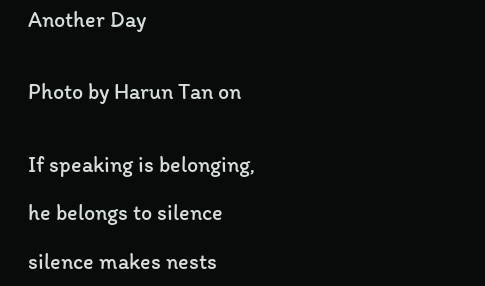Another Day


Photo by Harun Tan on


If speaking is belonging,

he belongs to silence

silence makes nests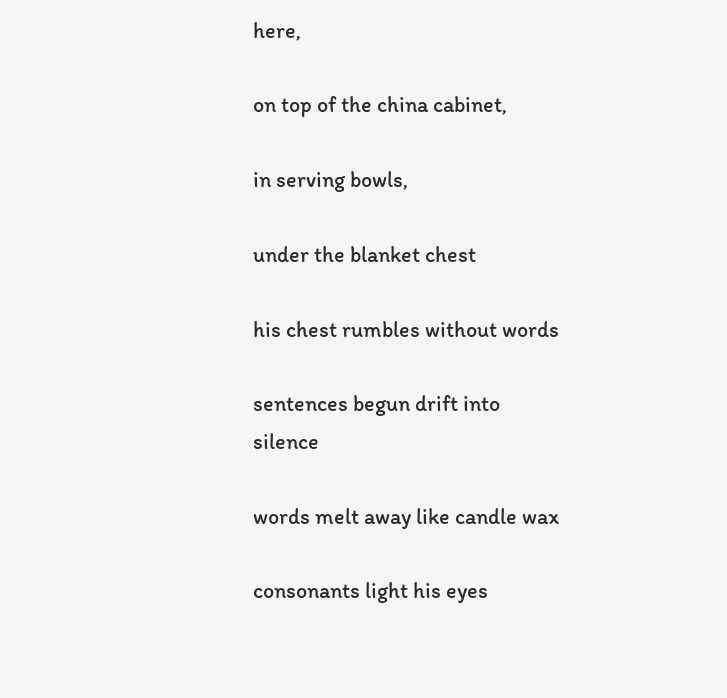here,

on top of the china cabinet,

in serving bowls,

under the blanket chest

his chest rumbles without words

sentences begun drift into silence

words melt away like candle wax

consonants light his eyes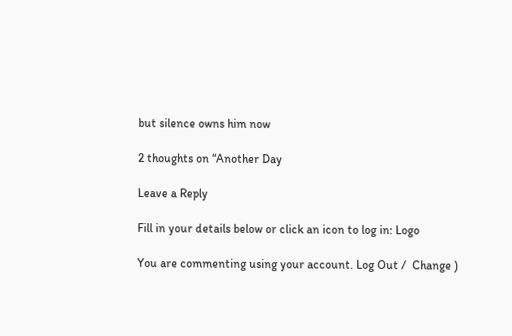but silence owns him now

2 thoughts on “Another Day

Leave a Reply

Fill in your details below or click an icon to log in: Logo

You are commenting using your account. Log Out /  Change )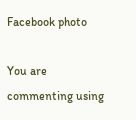Facebook photo

You are commenting using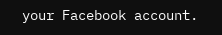your Facebook account.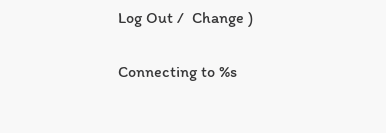Log Out /  Change )

Connecting to %s